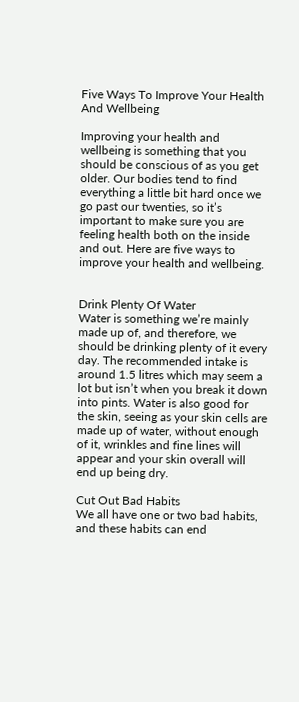Five Ways To Improve Your Health And Wellbeing

Improving your health and wellbeing is something that you should be conscious of as you get older. Our bodies tend to find everything a little bit hard once we go past our twenties, so it’s important to make sure you are feeling health both on the inside and out. Here are five ways to improve your health and wellbeing.


Drink Plenty Of Water
Water is something we’re mainly made up of, and therefore, we should be drinking plenty of it every day. The recommended intake is around 1.5 litres which may seem a lot but isn’t when you break it down into pints. Water is also good for the skin, seeing as your skin cells are made up of water, without enough of it, wrinkles and fine lines will appear and your skin overall will end up being dry.

Cut Out Bad Habits
We all have one or two bad habits, and these habits can end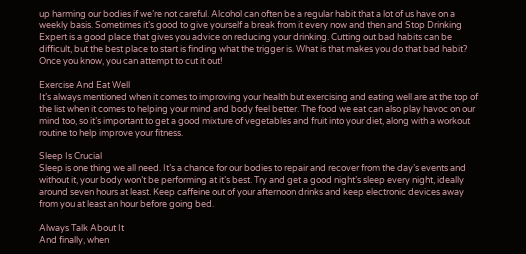up harming our bodies if we’re not careful. Alcohol can often be a regular habit that a lot of us have on a weekly basis. Sometimes it’s good to give yourself a break from it every now and then and Stop Drinking Expert is a good place that gives you advice on reducing your drinking. Cutting out bad habits can be difficult, but the best place to start is finding what the trigger is. What is that makes you do that bad habit? Once you know, you can attempt to cut it out!

Exercise And Eat Well
It’s always mentioned when it comes to improving your health but exercising and eating well are at the top of the list when it comes to helping your mind and body feel better. The food we eat can also play havoc on our mind too, so it’s important to get a good mixture of vegetables and fruit into your diet, along with a workout routine to help improve your fitness.

Sleep Is Crucial
Sleep is one thing we all need. It’s a chance for our bodies to repair and recover from the day’s events and without it, your body won’t be performing at it’s best. Try and get a good night’s sleep every night, ideally around seven hours at least. Keep caffeine out of your afternoon drinks and keep electronic devices away from you at least an hour before going bed.

Always Talk About It
And finally, when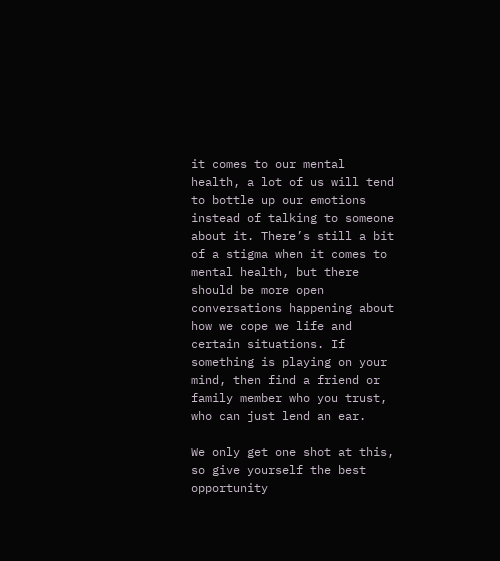it comes to our mental health, a lot of us will tend to bottle up our emotions instead of talking to someone about it. There’s still a bit of a stigma when it comes to mental health, but there should be more open conversations happening about how we cope we life and certain situations. If something is playing on your mind, then find a friend or family member who you trust, who can just lend an ear.

We only get one shot at this, so give yourself the best opportunity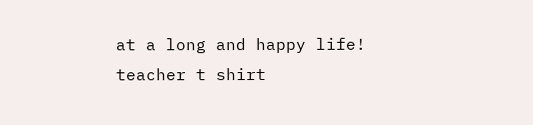at a long and happy life!
teacher t shirt